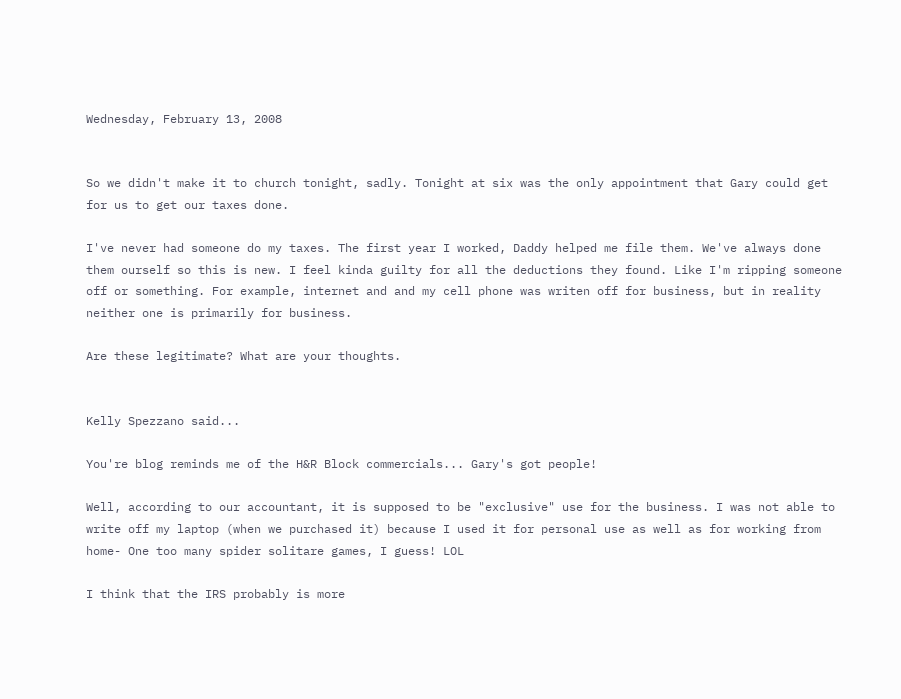Wednesday, February 13, 2008


So we didn't make it to church tonight, sadly. Tonight at six was the only appointment that Gary could get for us to get our taxes done.

I've never had someone do my taxes. The first year I worked, Daddy helped me file them. We've always done them ourself so this is new. I feel kinda guilty for all the deductions they found. Like I'm ripping someone off or something. For example, internet and and my cell phone was writen off for business, but in reality neither one is primarily for business.

Are these legitimate? What are your thoughts.


Kelly Spezzano said...

You're blog reminds me of the H&R Block commercials... Gary's got people!

Well, according to our accountant, it is supposed to be "exclusive" use for the business. I was not able to write off my laptop (when we purchased it) because I used it for personal use as well as for working from home- One too many spider solitare games, I guess! LOL

I think that the IRS probably is more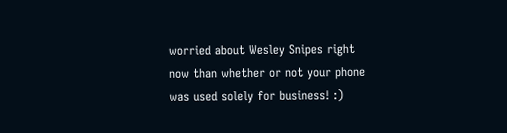worried about Wesley Snipes right now than whether or not your phone was used solely for business! :)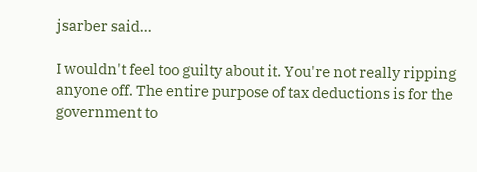jsarber said...

I wouldn't feel too guilty about it. You're not really ripping anyone off. The entire purpose of tax deductions is for the government to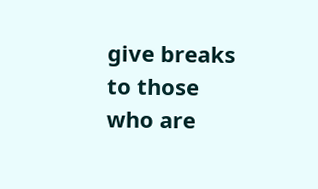give breaks to those who are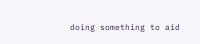doing something to aid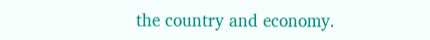the country and economy.